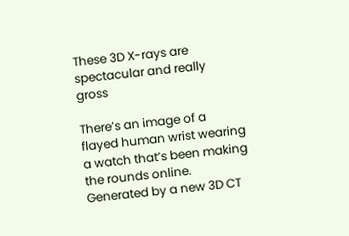These 3D X-rays are spectacular and really gross

There’s an image of a flayed human wrist wearing a watch that’s been making the rounds online. Generated by a new 3D CT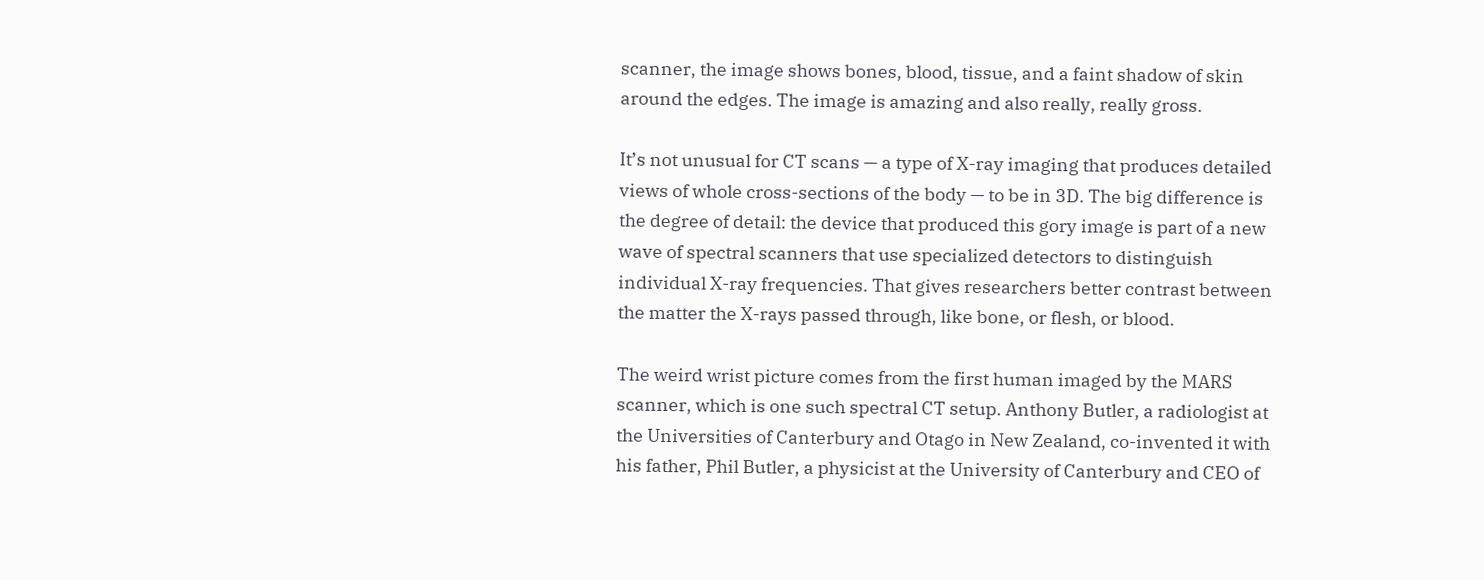scanner, the image shows bones, blood, tissue, and a faint shadow of skin around the edges. The image is amazing and also really, really gross.

It’s not unusual for CT scans — a type of X-ray imaging that produces detailed views of whole cross-sections of the body — to be in 3D. The big difference is the degree of detail: the device that produced this gory image is part of a new wave of spectral scanners that use specialized detectors to distinguish individual X-ray frequencies. That gives researchers better contrast between the matter the X-rays passed through, like bone, or flesh, or blood.

The weird wrist picture comes from the first human imaged by the MARS scanner, which is one such spectral CT setup. Anthony Butler, a radiologist at the Universities of Canterbury and Otago in New Zealand, co-invented it with his father, Phil Butler, a physicist at the University of Canterbury and CEO of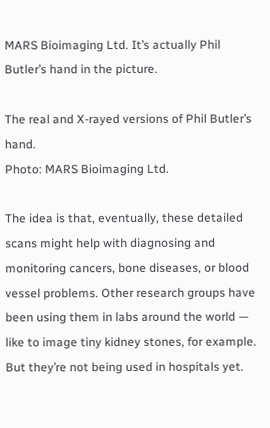MARS Bioimaging Ltd. It’s actually Phil Butler’s hand in the picture.

The real and X-rayed versions of Phil Butler’s hand.
Photo: MARS Bioimaging Ltd.

The idea is that, eventually, these detailed scans might help with diagnosing and monitoring cancers, bone diseases, or blood vessel problems. Other research groups have been using them in labs around the world — like to image tiny kidney stones, for example. But they’re not being used in hospitals yet.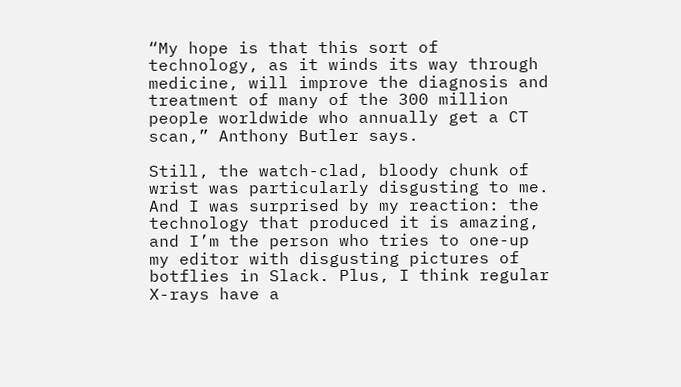“My hope is that this sort of technology, as it winds its way through medicine, will improve the diagnosis and treatment of many of the 300 million people worldwide who annually get a CT scan,” Anthony Butler says.

Still, the watch-clad, bloody chunk of wrist was particularly disgusting to me. And I was surprised by my reaction: the technology that produced it is amazing, and I’m the person who tries to one-up my editor with disgusting pictures of botflies in Slack. Plus, I think regular X-rays have a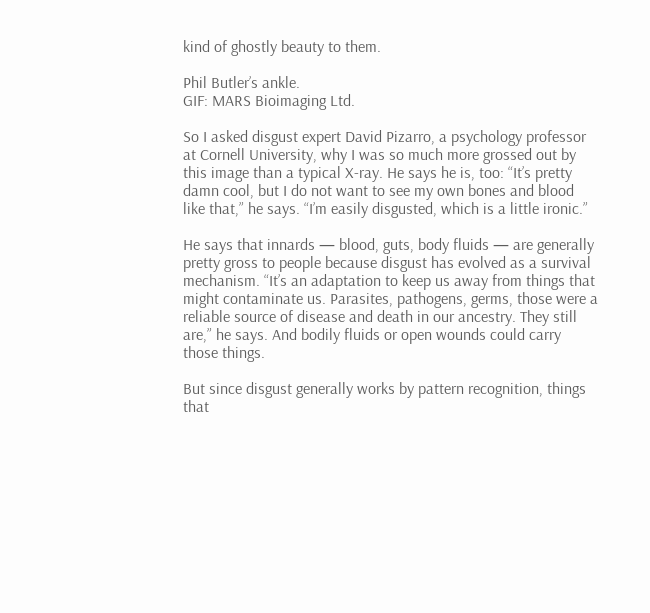kind of ghostly beauty to them.

Phil Butler’s ankle.
GIF: MARS Bioimaging Ltd.

So I asked disgust expert David Pizarro, a psychology professor at Cornell University, why I was so much more grossed out by this image than a typical X-ray. He says he is, too: “It’s pretty damn cool, but I do not want to see my own bones and blood like that,” he says. “I’m easily disgusted, which is a little ironic.”

He says that innards — blood, guts, body fluids — are generally pretty gross to people because disgust has evolved as a survival mechanism. “It’s an adaptation to keep us away from things that might contaminate us. Parasites, pathogens, germs, those were a reliable source of disease and death in our ancestry. They still are,” he says. And bodily fluids or open wounds could carry those things.

But since disgust generally works by pattern recognition, things that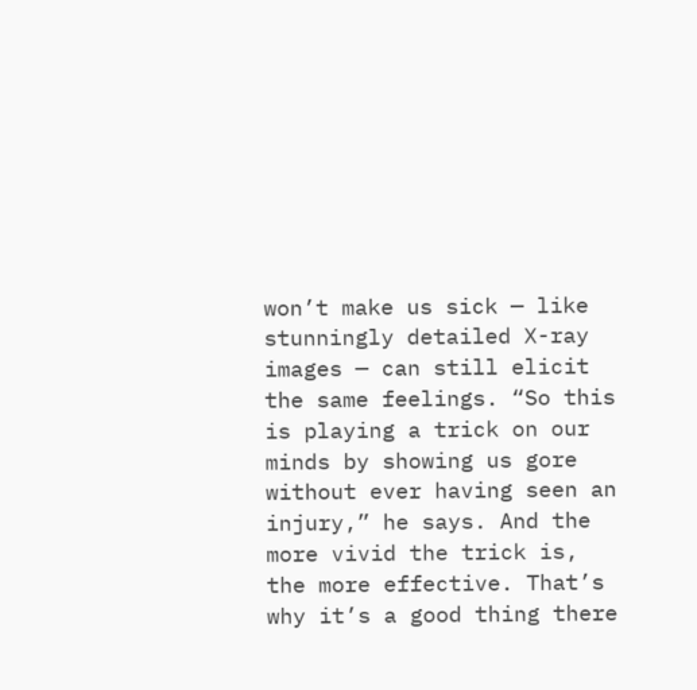won’t make us sick — like stunningly detailed X-ray images — can still elicit the same feelings. “So this is playing a trick on our minds by showing us gore without ever having seen an injury,” he says. And the more vivid the trick is, the more effective. That’s why it’s a good thing there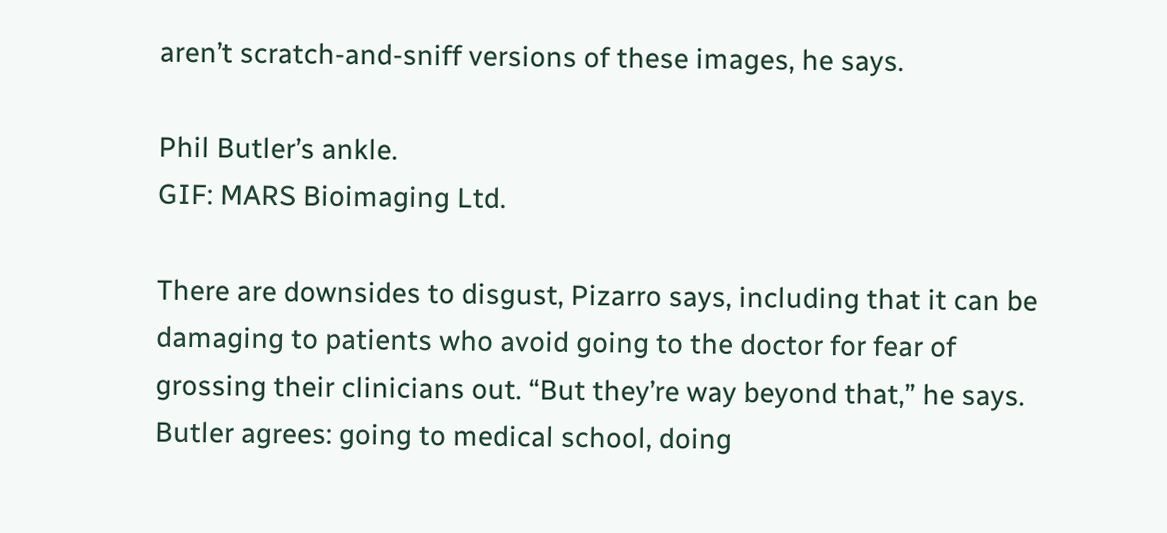aren’t scratch-and-sniff versions of these images, he says.

Phil Butler’s ankle.
GIF: MARS Bioimaging Ltd.

There are downsides to disgust, Pizarro says, including that it can be damaging to patients who avoid going to the doctor for fear of grossing their clinicians out. “But they’re way beyond that,” he says. Butler agrees: going to medical school, doing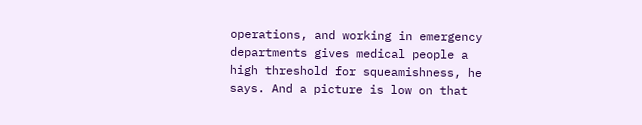operations, and working in emergency departments gives medical people a high threshold for squeamishness, he says. And a picture is low on that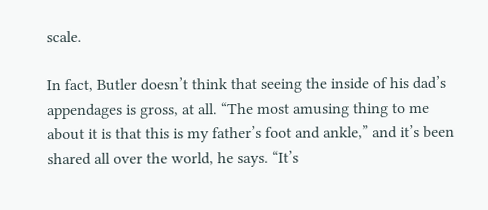scale.

In fact, Butler doesn’t think that seeing the inside of his dad’s appendages is gross, at all. “The most amusing thing to me about it is that this is my father’s foot and ankle,” and it’s been shared all over the world, he says. “It’s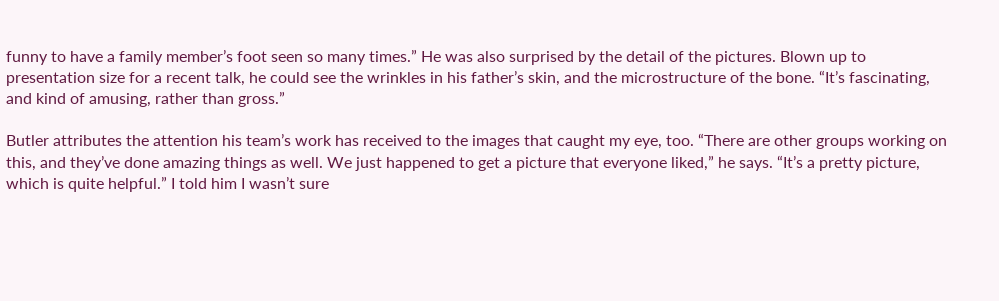funny to have a family member’s foot seen so many times.” He was also surprised by the detail of the pictures. Blown up to presentation size for a recent talk, he could see the wrinkles in his father’s skin, and the microstructure of the bone. “It’s fascinating, and kind of amusing, rather than gross.”

Butler attributes the attention his team’s work has received to the images that caught my eye, too. “There are other groups working on this, and they’ve done amazing things as well. We just happened to get a picture that everyone liked,” he says. “It’s a pretty picture, which is quite helpful.” I told him I wasn’t sure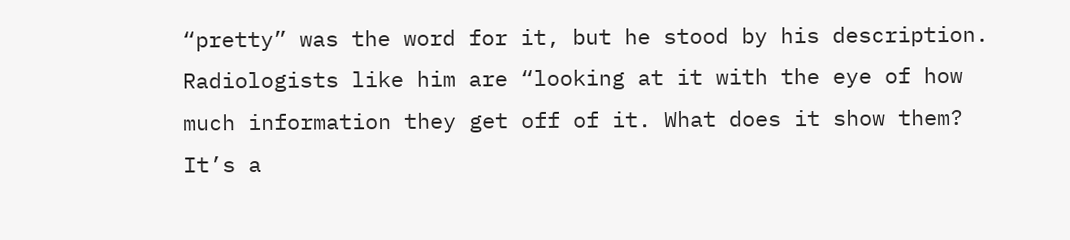“pretty” was the word for it, but he stood by his description. Radiologists like him are “looking at it with the eye of how much information they get off of it. What does it show them? It’s a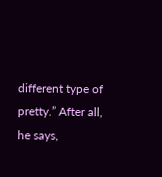different type of pretty.” After all, he says,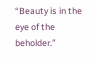“Beauty is in the eye of the beholder.”